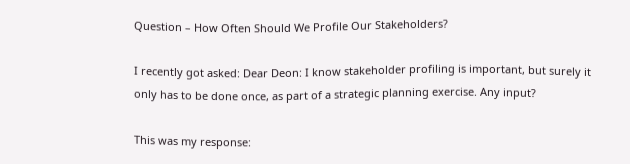Question – How Often Should We Profile Our Stakeholders?

I recently got asked: Dear Deon: I know stakeholder profiling is important, but surely it only has to be done once, as part of a strategic planning exercise. Any input?

This was my response: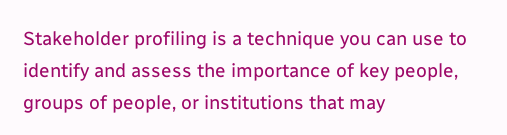Stakeholder profiling is a technique you can use to identify and assess the importance of key people, groups of people, or institutions that may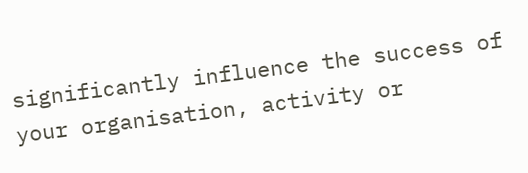significantly influence the success of your organisation, activity or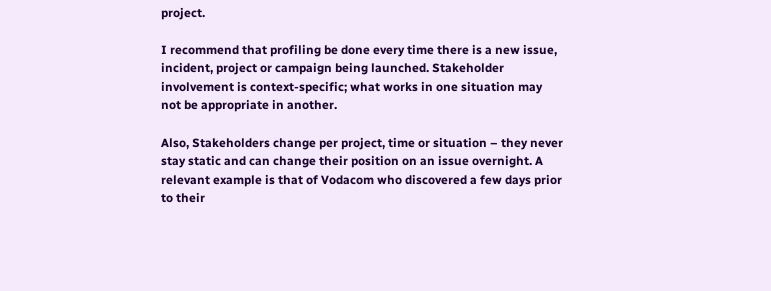project.

I recommend that profiling be done every time there is a new issue, incident, project or campaign being launched. Stakeholder involvement is context-specific; what works in one situation may not be appropriate in another.

Also, Stakeholders change per project, time or situation – they never stay static and can change their position on an issue overnight. A relevant example is that of Vodacom who discovered a few days prior to their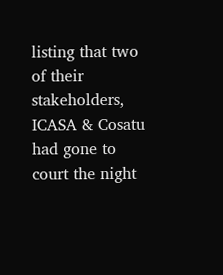listing that two of their stakeholders, ICASA & Cosatu had gone to court the night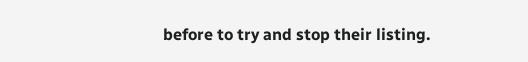before to try and stop their listing.